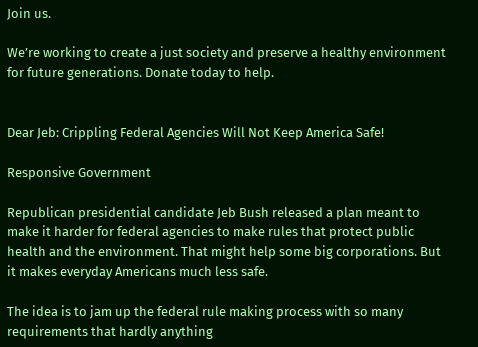Join us.

We’re working to create a just society and preserve a healthy environment for future generations. Donate today to help.


Dear Jeb: Crippling Federal Agencies Will Not Keep America Safe!

Responsive Government

Republican presidential candidate Jeb Bush released a plan meant to make it harder for federal agencies to make rules that protect public health and the environment. That might help some big corporations. But it makes everyday Americans much less safe.

The idea is to jam up the federal rule making process with so many requirements that hardly anything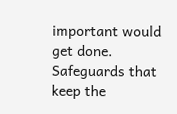important would get done. Safeguards that keep the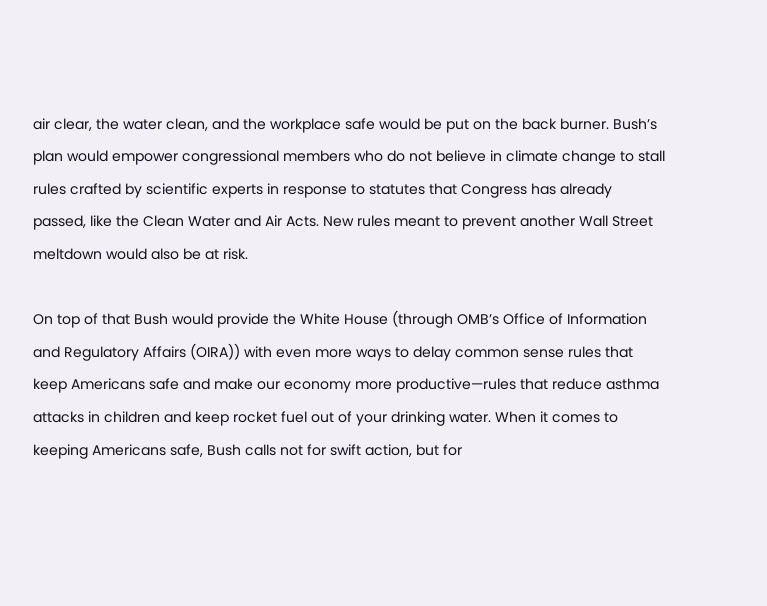air clear, the water clean, and the workplace safe would be put on the back burner. Bush’s plan would empower congressional members who do not believe in climate change to stall rules crafted by scientific experts in response to statutes that Congress has already passed, like the Clean Water and Air Acts. New rules meant to prevent another Wall Street meltdown would also be at risk.

On top of that Bush would provide the White House (through OMB’s Office of Information and Regulatory Affairs (OIRA)) with even more ways to delay common sense rules that keep Americans safe and make our economy more productive—rules that reduce asthma attacks in children and keep rocket fuel out of your drinking water. When it comes to keeping Americans safe, Bush calls not for swift action, but for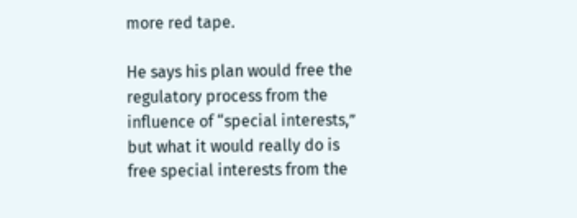more red tape.

He says his plan would free the regulatory process from the influence of “special interests,” but what it would really do is free special interests from the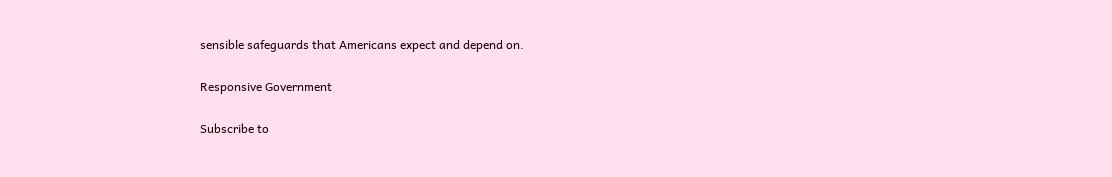sensible safeguards that Americans expect and depend on.

Responsive Government

Subscribe to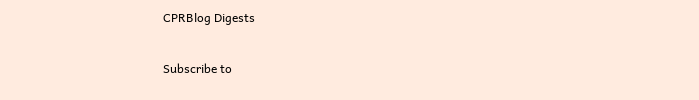CPRBlog Digests

Subscribe to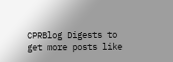CPRBlog Digests to get more posts like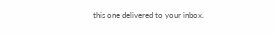this one delivered to your inbox.